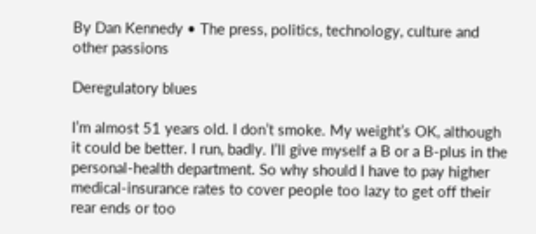By Dan Kennedy • The press, politics, technology, culture and other passions

Deregulatory blues

I’m almost 51 years old. I don’t smoke. My weight’s OK, although it could be better. I run, badly. I’ll give myself a B or a B-plus in the personal-health department. So why should I have to pay higher medical-insurance rates to cover people too lazy to get off their rear ends or too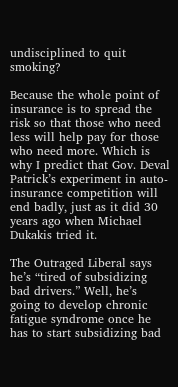undisciplined to quit smoking?

Because the whole point of insurance is to spread the risk so that those who need less will help pay for those who need more. Which is why I predict that Gov. Deval Patrick’s experiment in auto-insurance competition will end badly, just as it did 30 years ago when Michael Dukakis tried it.

The Outraged Liberal says he’s “tired of subsidizing bad drivers.” Well, he’s going to develop chronic fatigue syndrome once he has to start subsidizing bad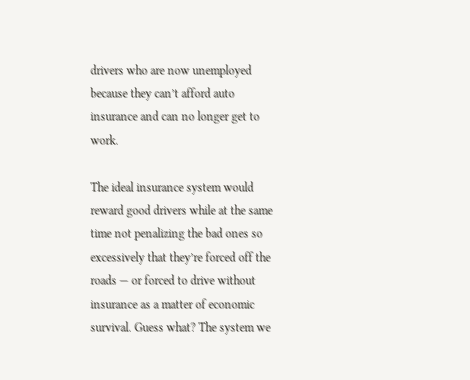drivers who are now unemployed because they can’t afford auto insurance and can no longer get to work.

The ideal insurance system would reward good drivers while at the same time not penalizing the bad ones so excessively that they’re forced off the roads — or forced to drive without insurance as a matter of economic survival. Guess what? The system we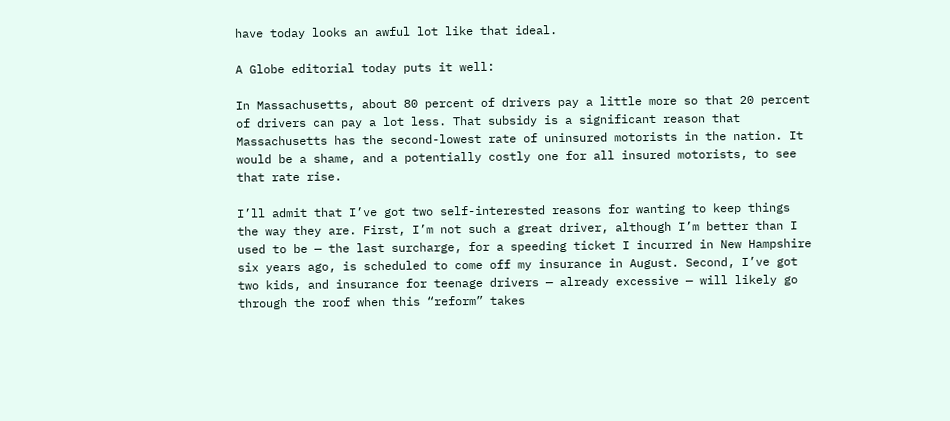have today looks an awful lot like that ideal.

A Globe editorial today puts it well:

In Massachusetts, about 80 percent of drivers pay a little more so that 20 percent of drivers can pay a lot less. That subsidy is a significant reason that Massachusetts has the second-lowest rate of uninsured motorists in the nation. It would be a shame, and a potentially costly one for all insured motorists, to see that rate rise.

I’ll admit that I’ve got two self-interested reasons for wanting to keep things the way they are. First, I’m not such a great driver, although I’m better than I used to be — the last surcharge, for a speeding ticket I incurred in New Hampshire six years ago, is scheduled to come off my insurance in August. Second, I’ve got two kids, and insurance for teenage drivers — already excessive — will likely go through the roof when this “reform” takes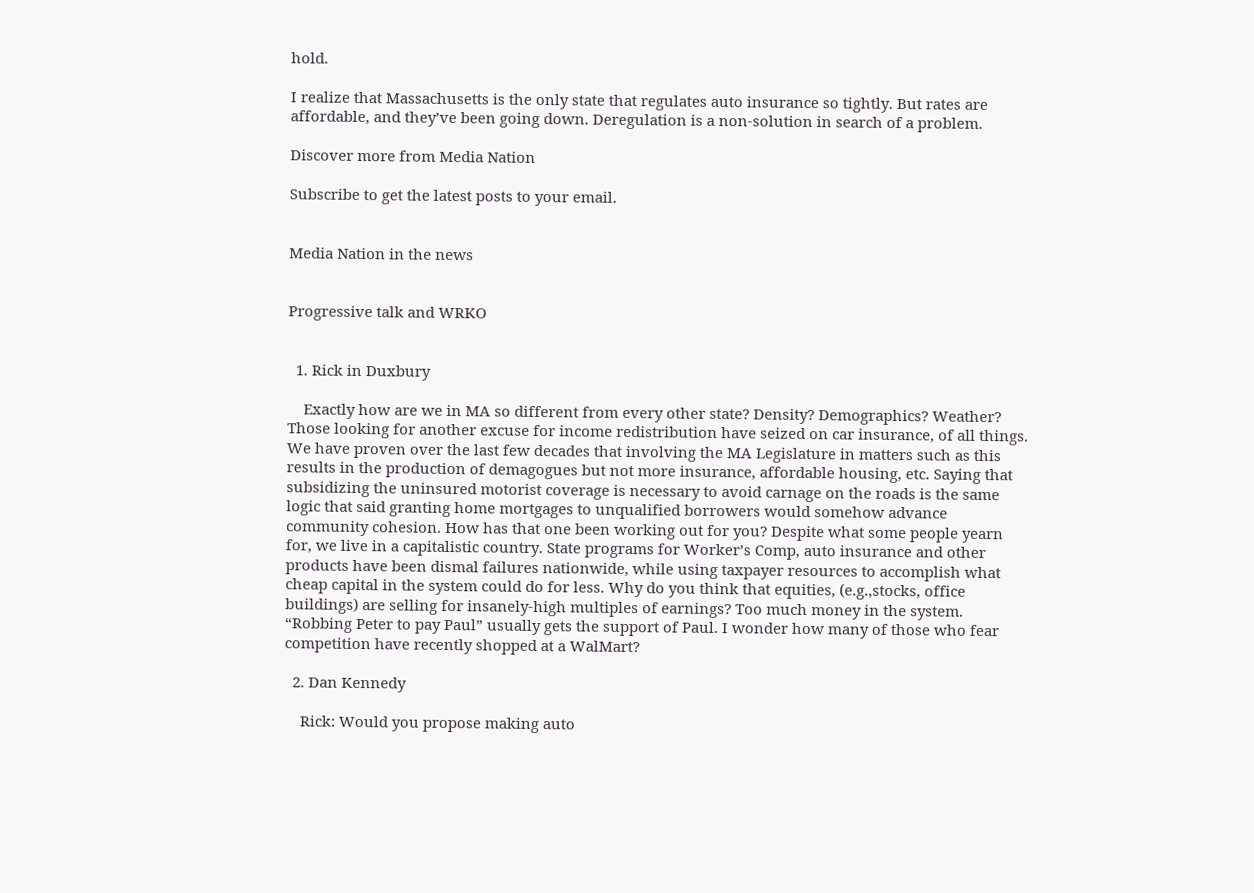hold.

I realize that Massachusetts is the only state that regulates auto insurance so tightly. But rates are affordable, and they’ve been going down. Deregulation is a non-solution in search of a problem.

Discover more from Media Nation

Subscribe to get the latest posts to your email.


Media Nation in the news


Progressive talk and WRKO


  1. Rick in Duxbury

    Exactly how are we in MA so different from every other state? Density? Demographics? Weather? Those looking for another excuse for income redistribution have seized on car insurance, of all things. We have proven over the last few decades that involving the MA Legislature in matters such as this results in the production of demagogues but not more insurance, affordable housing, etc. Saying that subsidizing the uninsured motorist coverage is necessary to avoid carnage on the roads is the same logic that said granting home mortgages to unqualified borrowers would somehow advance community cohesion. How has that one been working out for you? Despite what some people yearn for, we live in a capitalistic country. State programs for Worker’s Comp, auto insurance and other products have been dismal failures nationwide, while using taxpayer resources to accomplish what cheap capital in the system could do for less. Why do you think that equities, (e.g.,stocks, office buildings) are selling for insanely-high multiples of earnings? Too much money in the system. “Robbing Peter to pay Paul” usually gets the support of Paul. I wonder how many of those who fear competition have recently shopped at a WalMart?

  2. Dan Kennedy

    Rick: Would you propose making auto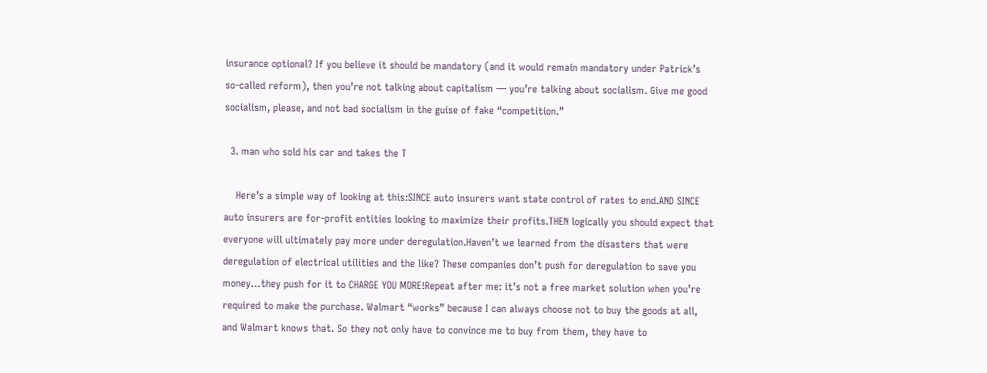insurance optional? If you believe it should be mandatory (and it would remain mandatory under Patrick’s so-called reform), then you’re not talking about capitalism — you’re talking about socialism. Give me good socialism, please, and not bad socialism in the guise of fake “competition.”

  3. man who sold his car and takes the T

    Here’s a simple way of looking at this:SINCE auto insurers want state control of rates to end.AND SINCE auto insurers are for-profit entities looking to maximize their profits.THEN logically you should expect that everyone will ultimately pay more under deregulation.Haven’t we learned from the disasters that were deregulation of electrical utilities and the like? These companies don’t push for deregulation to save you money…they push for it to CHARGE YOU MORE!Repeat after me: it’s not a free market solution when you’re required to make the purchase. Walmart “works” because I can always choose not to buy the goods at all, and Walmart knows that. So they not only have to convince me to buy from them, they have to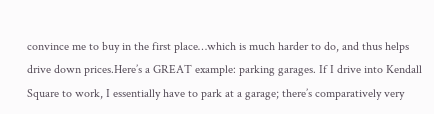convince me to buy in the first place…which is much harder to do, and thus helps drive down prices.Here’s a GREAT example: parking garages. If I drive into Kendall Square to work, I essentially have to park at a garage; there’s comparatively very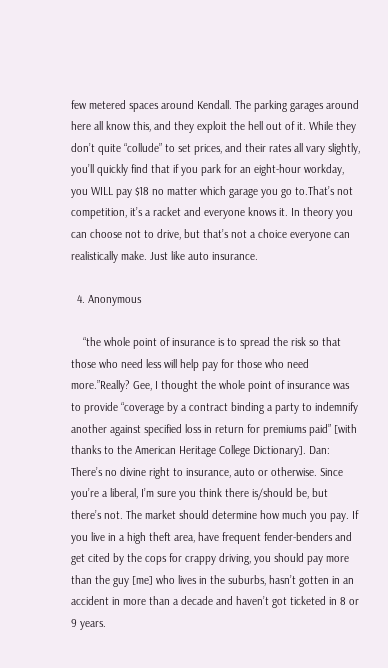few metered spaces around Kendall. The parking garages around here all know this, and they exploit the hell out of it. While they don’t quite “collude” to set prices, and their rates all vary slightly, you’ll quickly find that if you park for an eight-hour workday, you WILL pay $18 no matter which garage you go to.That’s not competition, it’s a racket and everyone knows it. In theory you can choose not to drive, but that’s not a choice everyone can realistically make. Just like auto insurance.

  4. Anonymous

    “the whole point of insurance is to spread the risk so that those who need less will help pay for those who need more.”Really? Gee, I thought the whole point of insurance was to provide “coverage by a contract binding a party to indemnify another against specified loss in return for premiums paid” [with thanks to the American Heritage College Dictionary]. Dan: There’s no divine right to insurance, auto or otherwise. Since you’re a liberal, I’m sure you think there is/should be, but there’s not. The market should determine how much you pay. If you live in a high theft area, have frequent fender-benders and get cited by the cops for crappy driving, you should pay more than the guy [me] who lives in the suburbs, hasn’t gotten in an accident in more than a decade and haven’t got ticketed in 8 or 9 years.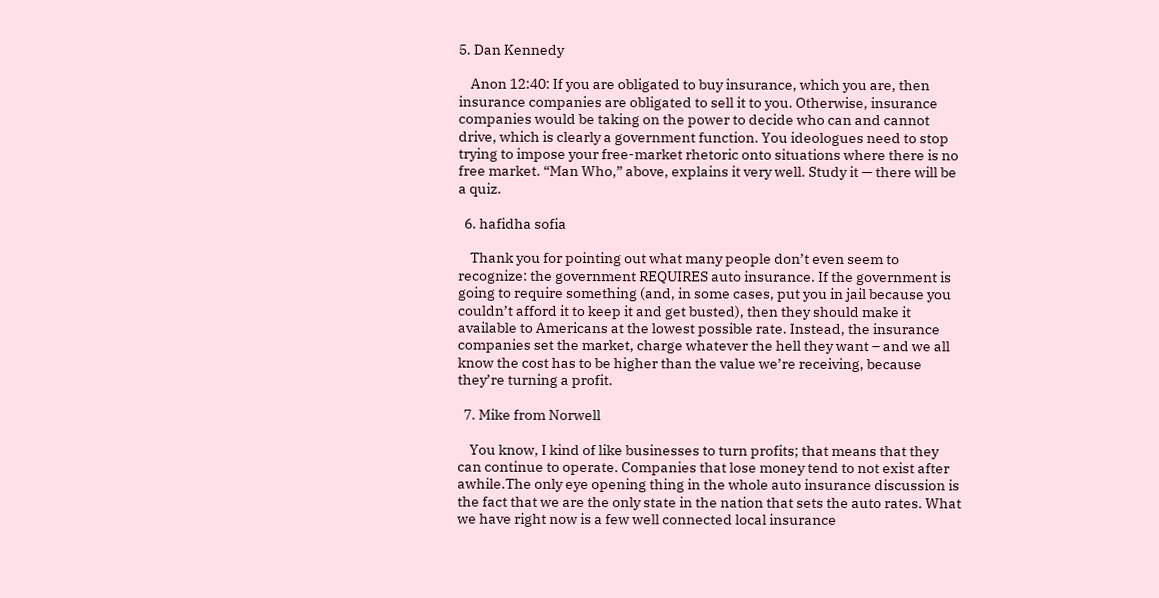5. Dan Kennedy

    Anon 12:40: If you are obligated to buy insurance, which you are, then insurance companies are obligated to sell it to you. Otherwise, insurance companies would be taking on the power to decide who can and cannot drive, which is clearly a government function. You ideologues need to stop trying to impose your free-market rhetoric onto situations where there is no free market. “Man Who,” above, explains it very well. Study it — there will be a quiz.

  6. hafidha sofia

    Thank you for pointing out what many people don’t even seem to recognize: the government REQUIRES auto insurance. If the government is going to require something (and, in some cases, put you in jail because you couldn’t afford it to keep it and get busted), then they should make it available to Americans at the lowest possible rate. Instead, the insurance companies set the market, charge whatever the hell they want – and we all know the cost has to be higher than the value we’re receiving, because they’re turning a profit.

  7. Mike from Norwell

    You know, I kind of like businesses to turn profits; that means that they can continue to operate. Companies that lose money tend to not exist after awhile.The only eye opening thing in the whole auto insurance discussion is the fact that we are the only state in the nation that sets the auto rates. What we have right now is a few well connected local insurance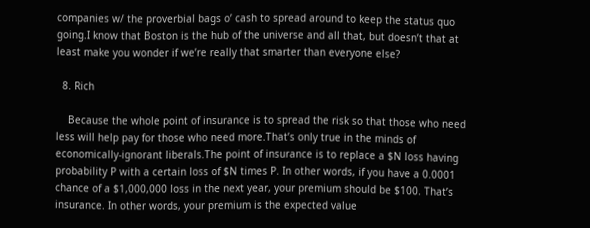companies w/ the proverbial bags o’ cash to spread around to keep the status quo going.I know that Boston is the hub of the universe and all that, but doesn’t that at least make you wonder if we’re really that smarter than everyone else?

  8. Rich

    Because the whole point of insurance is to spread the risk so that those who need less will help pay for those who need more.That’s only true in the minds of economically-ignorant liberals.The point of insurance is to replace a $N loss having probability P with a certain loss of $N times P. In other words, if you have a 0.0001 chance of a $1,000,000 loss in the next year, your premium should be $100. That’s insurance. In other words, your premium is the expected value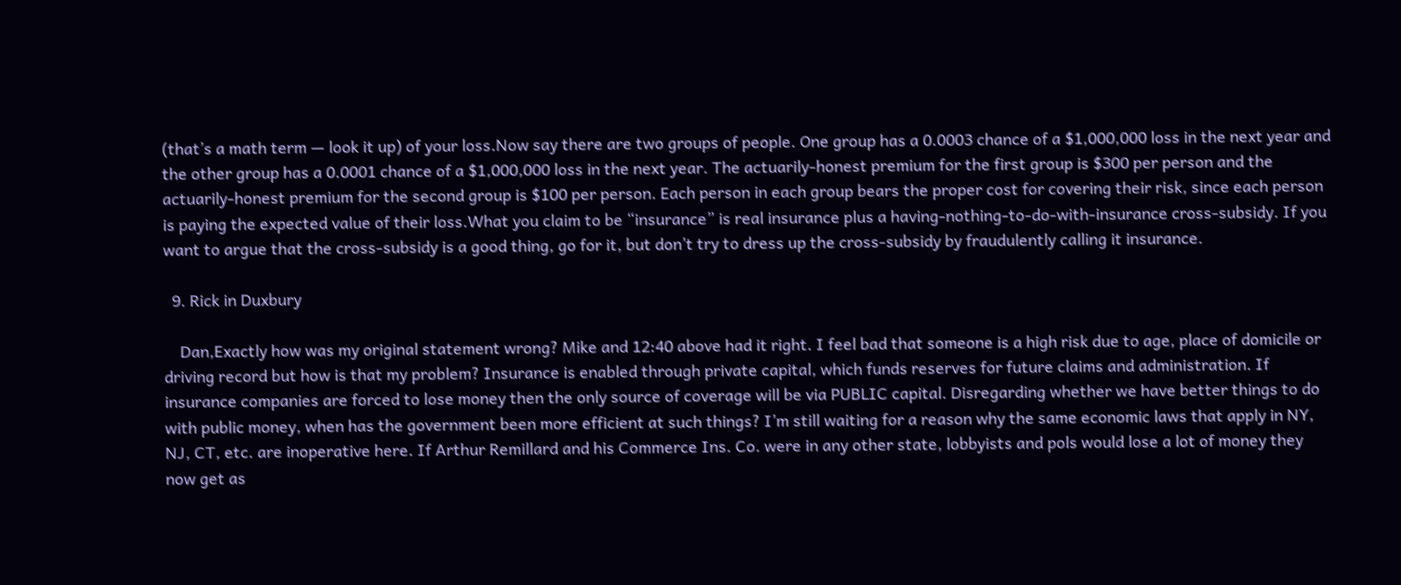(that’s a math term — look it up) of your loss.Now say there are two groups of people. One group has a 0.0003 chance of a $1,000,000 loss in the next year and the other group has a 0.0001 chance of a $1,000,000 loss in the next year. The actuarily-honest premium for the first group is $300 per person and the actuarily-honest premium for the second group is $100 per person. Each person in each group bears the proper cost for covering their risk, since each person is paying the expected value of their loss.What you claim to be “insurance” is real insurance plus a having-nothing-to-do-with-insurance cross-subsidy. If you want to argue that the cross-subsidy is a good thing, go for it, but don’t try to dress up the cross-subsidy by fraudulently calling it insurance.

  9. Rick in Duxbury

    Dan,Exactly how was my original statement wrong? Mike and 12:40 above had it right. I feel bad that someone is a high risk due to age, place of domicile or driving record but how is that my problem? Insurance is enabled through private capital, which funds reserves for future claims and administration. If insurance companies are forced to lose money then the only source of coverage will be via PUBLIC capital. Disregarding whether we have better things to do with public money, when has the government been more efficient at such things? I’m still waiting for a reason why the same economic laws that apply in NY, NJ, CT, etc. are inoperative here. If Arthur Remillard and his Commerce Ins. Co. were in any other state, lobbyists and pols would lose a lot of money they now get as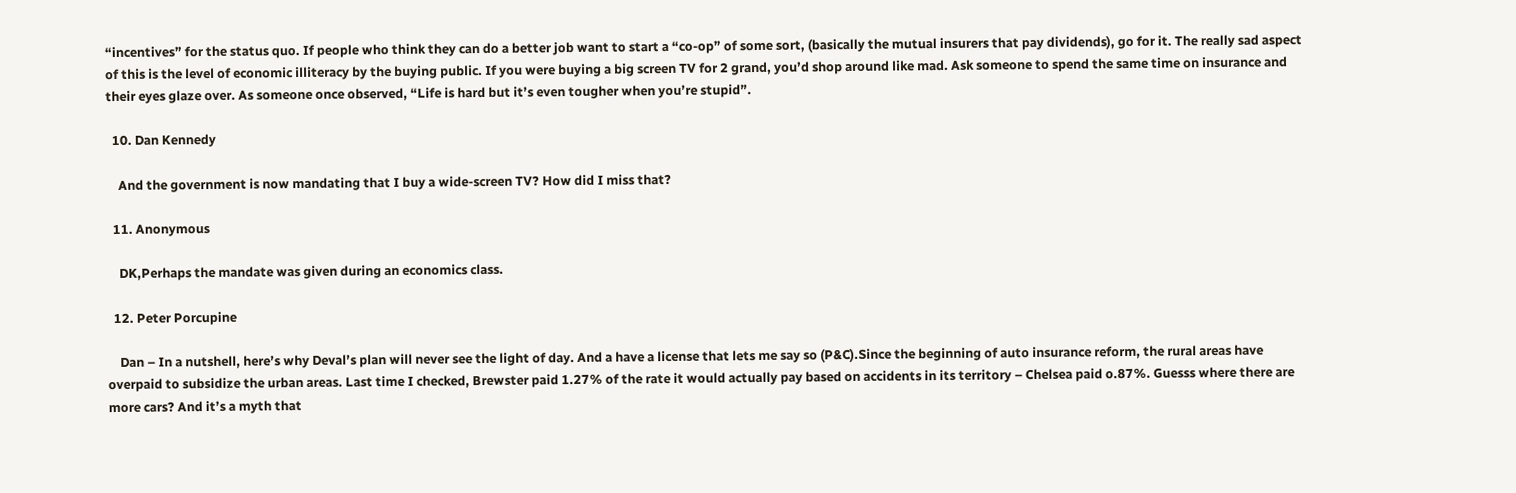“incentives” for the status quo. If people who think they can do a better job want to start a “co-op” of some sort, (basically the mutual insurers that pay dividends), go for it. The really sad aspect of this is the level of economic illiteracy by the buying public. If you were buying a big screen TV for 2 grand, you’d shop around like mad. Ask someone to spend the same time on insurance and their eyes glaze over. As someone once observed, “Life is hard but it’s even tougher when you’re stupid”.

  10. Dan Kennedy

    And the government is now mandating that I buy a wide-screen TV? How did I miss that?

  11. Anonymous

    DK,Perhaps the mandate was given during an economics class.

  12. Peter Porcupine

    Dan – In a nutshell, here’s why Deval’s plan will never see the light of day. And a have a license that lets me say so (P&C).Since the beginning of auto insurance reform, the rural areas have overpaid to subsidize the urban areas. Last time I checked, Brewster paid 1.27% of the rate it would actually pay based on accidents in its territory – Chelsea paid o.87%. Guesss where there are more cars? And it’s a myth that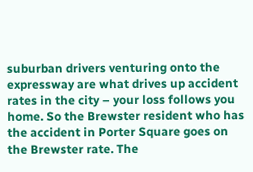suburban drivers venturing onto the expressway are what drives up accident rates in the city – your loss follows you home. So the Brewster resident who has the accident in Porter Square goes on the Brewster rate. The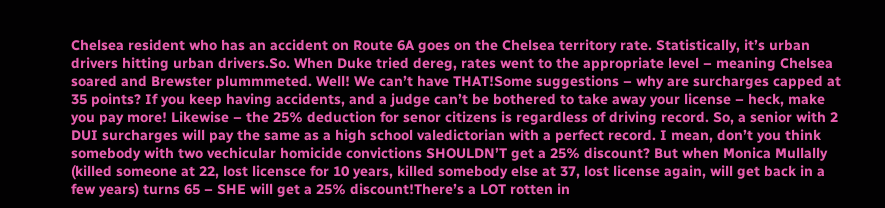Chelsea resident who has an accident on Route 6A goes on the Chelsea territory rate. Statistically, it’s urban drivers hitting urban drivers.So. When Duke tried dereg, rates went to the appropriate level – meaning Chelsea soared and Brewster plummmeted. Well! We can’t have THAT!Some suggestions – why are surcharges capped at 35 points? If you keep having accidents, and a judge can’t be bothered to take away your license – heck, make you pay more! Likewise – the 25% deduction for senor citizens is regardless of driving record. So, a senior with 2 DUI surcharges will pay the same as a high school valedictorian with a perfect record. I mean, don’t you think somebody with two vechicular homicide convictions SHOULDN’T get a 25% discount? But when Monica Mullally (killed someone at 22, lost licensce for 10 years, killed somebody else at 37, lost license again, will get back in a few years) turns 65 – SHE will get a 25% discount!There’s a LOT rotten in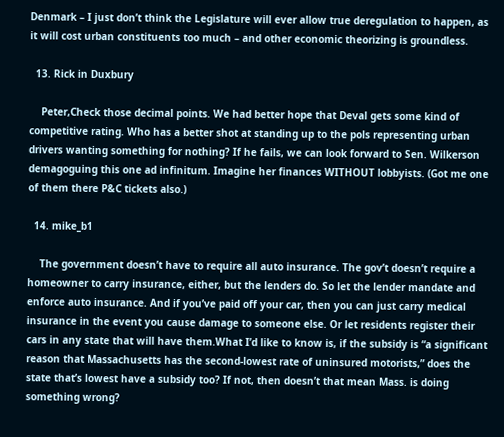Denmark – I just don’t think the Legislature will ever allow true deregulation to happen, as it will cost urban constituents too much – and other economic theorizing is groundless.

  13. Rick in Duxbury

    Peter,Check those decimal points. We had better hope that Deval gets some kind of competitive rating. Who has a better shot at standing up to the pols representing urban drivers wanting something for nothing? If he fails, we can look forward to Sen. Wilkerson demagoguing this one ad infinitum. Imagine her finances WITHOUT lobbyists. (Got me one of them there P&C tickets also.)

  14. mike_b1

    The government doesn’t have to require all auto insurance. The gov’t doesn’t require a homeowner to carry insurance, either, but the lenders do. So let the lender mandate and enforce auto insurance. And if you’ve paid off your car, then you can just carry medical insurance in the event you cause damage to someone else. Or let residents register their cars in any state that will have them.What I’d like to know is, if the subsidy is “a significant reason that Massachusetts has the second-lowest rate of uninsured motorists,” does the state that’s lowest have a subsidy too? If not, then doesn’t that mean Mass. is doing something wrong?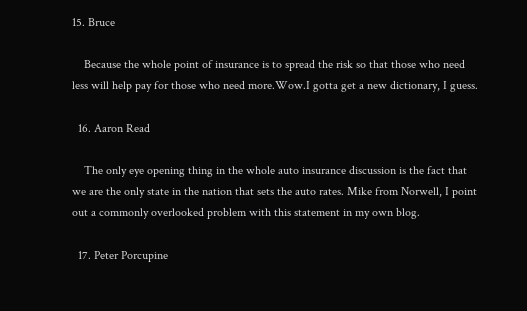15. Bruce

    Because the whole point of insurance is to spread the risk so that those who need less will help pay for those who need more.Wow.I gotta get a new dictionary, I guess.

  16. Aaron Read

    The only eye opening thing in the whole auto insurance discussion is the fact that we are the only state in the nation that sets the auto rates. Mike from Norwell, I point out a commonly overlooked problem with this statement in my own blog.

  17. Peter Porcupine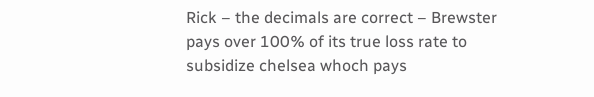Rick – the decimals are correct – Brewster pays over 100% of its true loss rate to subsidize chelsea whoch pays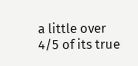a little over 4/5 of its true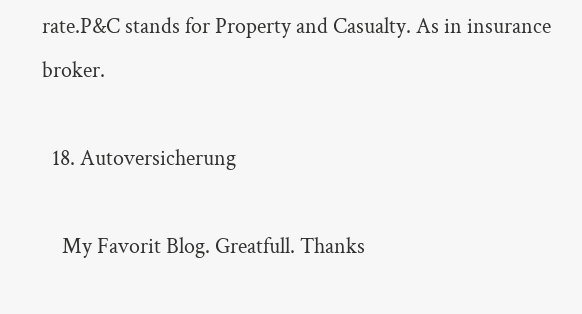rate.P&C stands for Property and Casualty. As in insurance broker.

  18. Autoversicherung

    My Favorit Blog. Greatfull. Thanks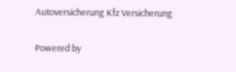Autoversicherung Kfz Versicherung

Powered by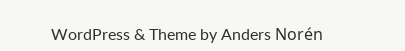WordPress & Theme by Anders Norén